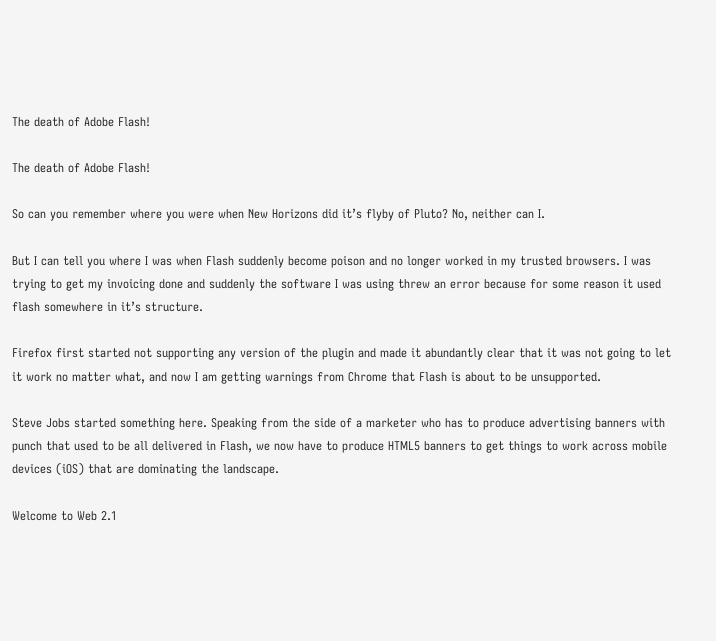The death of Adobe Flash!

The death of Adobe Flash!

So can you remember where you were when New Horizons did it’s flyby of Pluto? No, neither can I.

But I can tell you where I was when Flash suddenly become poison and no longer worked in my trusted browsers. I was trying to get my invoicing done and suddenly the software I was using threw an error because for some reason it used flash somewhere in it’s structure.

Firefox first started not supporting any version of the plugin and made it abundantly clear that it was not going to let it work no matter what, and now I am getting warnings from Chrome that Flash is about to be unsupported.

Steve Jobs started something here. Speaking from the side of a marketer who has to produce advertising banners with punch that used to be all delivered in Flash, we now have to produce HTML5 banners to get things to work across mobile devices (iOS) that are dominating the landscape.

Welcome to Web 2.1